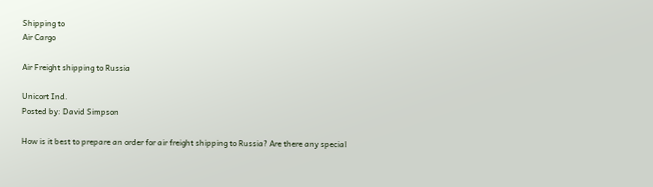Shipping to
Air Cargo

Air Freight shipping to Russia

Unicort Ind.
Posted by: David Simpson

How is it best to prepare an order for air freight shipping to Russia? Are there any special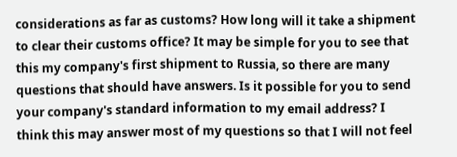considerations as far as customs? How long will it take a shipment to clear their customs office? It may be simple for you to see that this my company's first shipment to Russia, so there are many questions that should have answers. Is it possible for you to send your company's standard information to my email address? I think this may answer most of my questions so that I will not feel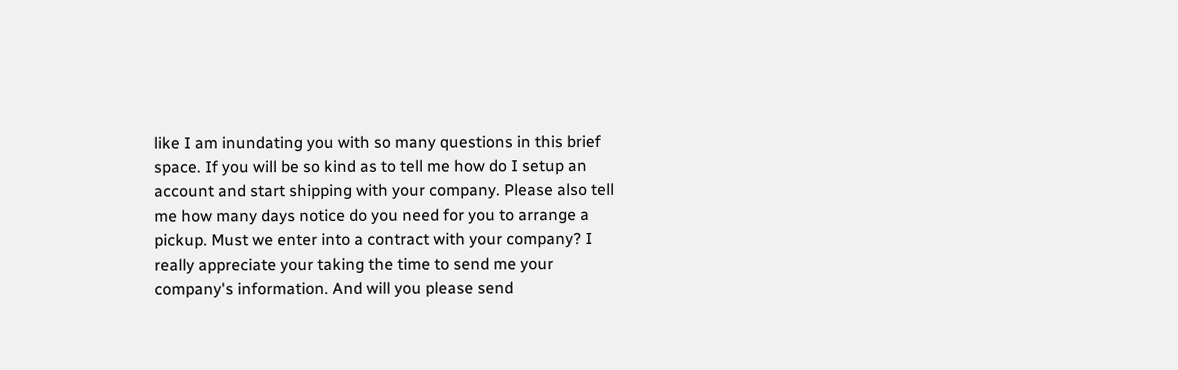like I am inundating you with so many questions in this brief space. If you will be so kind as to tell me how do I setup an account and start shipping with your company. Please also tell me how many days notice do you need for you to arrange a pickup. Must we enter into a contract with your company? I really appreciate your taking the time to send me your company's information. And will you please send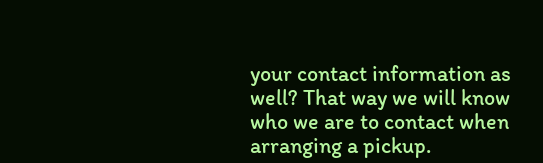your contact information as well? That way we will know who we are to contact when arranging a pickup.